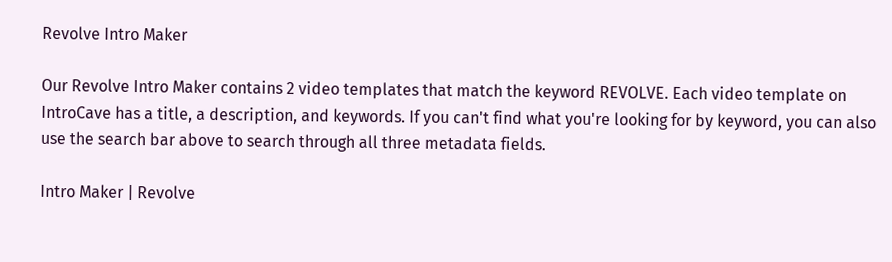Revolve Intro Maker

Our Revolve Intro Maker contains 2 video templates that match the keyword REVOLVE. Each video template on IntroCave has a title, a description, and keywords. If you can't find what you're looking for by keyword, you can also use the search bar above to search through all three metadata fields.

Intro Maker | Revolve